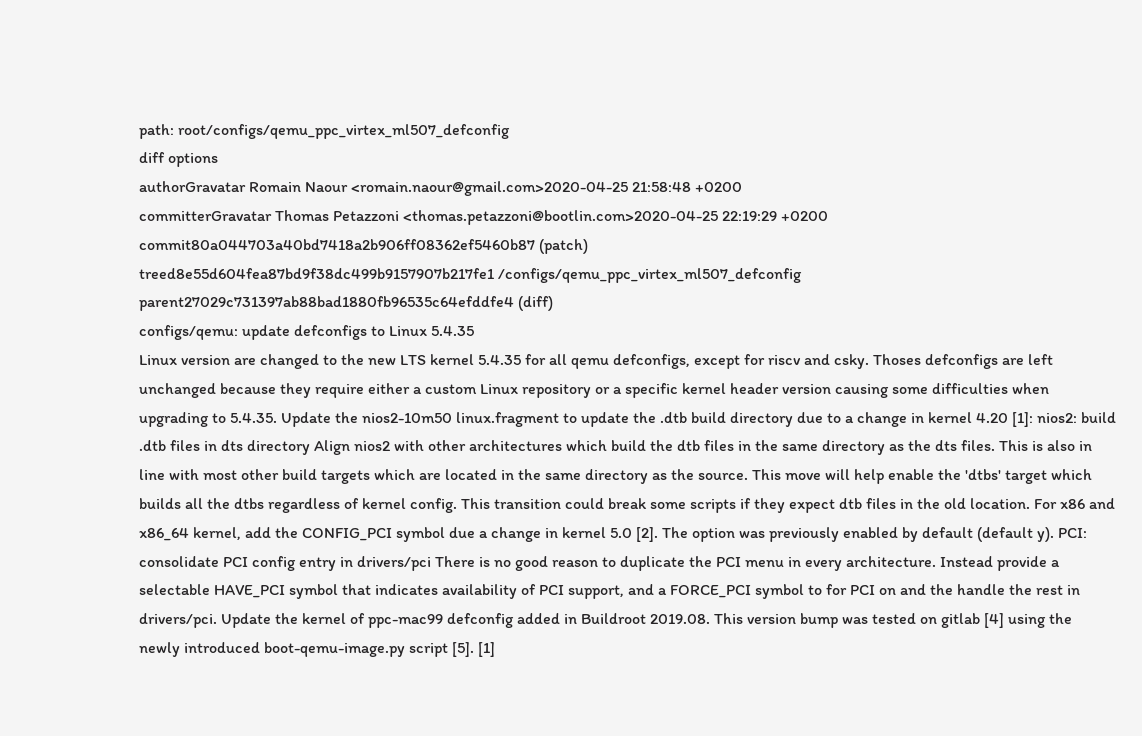path: root/configs/qemu_ppc_virtex_ml507_defconfig
diff options
authorGravatar Romain Naour <romain.naour@gmail.com>2020-04-25 21:58:48 +0200
committerGravatar Thomas Petazzoni <thomas.petazzoni@bootlin.com>2020-04-25 22:19:29 +0200
commit80a044703a40bd7418a2b906ff08362ef5460b87 (patch)
treed8e55d604fea87bd9f38dc499b9157907b217fe1 /configs/qemu_ppc_virtex_ml507_defconfig
parent27029c731397ab88bad1880fb96535c64efddfe4 (diff)
configs/qemu: update defconfigs to Linux 5.4.35
Linux version are changed to the new LTS kernel 5.4.35 for all qemu defconfigs, except for riscv and csky. Thoses defconfigs are left unchanged because they require either a custom Linux repository or a specific kernel header version causing some difficulties when upgrading to 5.4.35. Update the nios2-10m50 linux.fragment to update the .dtb build directory due to a change in kernel 4.20 [1]: nios2: build .dtb files in dts directory Align nios2 with other architectures which build the dtb files in the same directory as the dts files. This is also in line with most other build targets which are located in the same directory as the source. This move will help enable the 'dtbs' target which builds all the dtbs regardless of kernel config. This transition could break some scripts if they expect dtb files in the old location. For x86 and x86_64 kernel, add the CONFIG_PCI symbol due a change in kernel 5.0 [2]. The option was previously enabled by default (default y). PCI: consolidate PCI config entry in drivers/pci There is no good reason to duplicate the PCI menu in every architecture. Instead provide a selectable HAVE_PCI symbol that indicates availability of PCI support, and a FORCE_PCI symbol to for PCI on and the handle the rest in drivers/pci. Update the kernel of ppc-mac99 defconfig added in Buildroot 2019.08. This version bump was tested on gitlab [4] using the newly introduced boot-qemu-image.py script [5]. [1]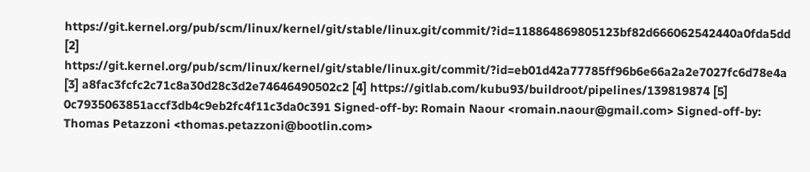https://git.kernel.org/pub/scm/linux/kernel/git/stable/linux.git/commit/?id=118864869805123bf82d666062542440a0fda5dd [2] https://git.kernel.org/pub/scm/linux/kernel/git/stable/linux.git/commit/?id=eb01d42a77785ff96b6e66a2a2e7027fc6d78e4a [3] a8fac3fcfc2c71c8a30d28c3d2e74646490502c2 [4] https://gitlab.com/kubu93/buildroot/pipelines/139819874 [5] 0c7935063851accf3db4c9eb2fc4f11c3da0c391 Signed-off-by: Romain Naour <romain.naour@gmail.com> Signed-off-by: Thomas Petazzoni <thomas.petazzoni@bootlin.com>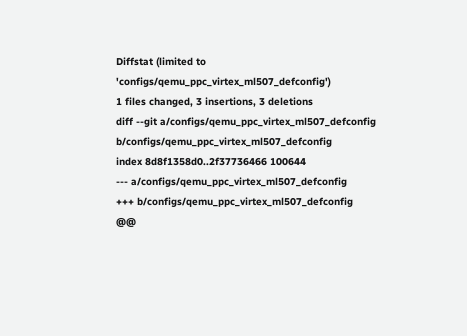Diffstat (limited to 'configs/qemu_ppc_virtex_ml507_defconfig')
1 files changed, 3 insertions, 3 deletions
diff --git a/configs/qemu_ppc_virtex_ml507_defconfig b/configs/qemu_ppc_virtex_ml507_defconfig
index 8d8f1358d0..2f37736466 100644
--- a/configs/qemu_ppc_virtex_ml507_defconfig
+++ b/configs/qemu_ppc_virtex_ml507_defconfig
@@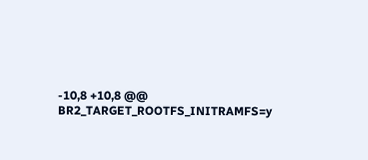-10,8 +10,8 @@ BR2_TARGET_ROOTFS_INITRAMFS=y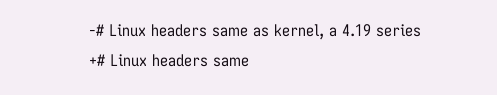-# Linux headers same as kernel, a 4.19 series
+# Linux headers same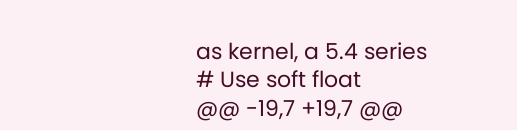as kernel, a 5.4 series
# Use soft float
@@ -19,7 +19,7 @@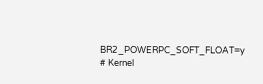BR2_POWERPC_SOFT_FLOAT=y
# Kernel